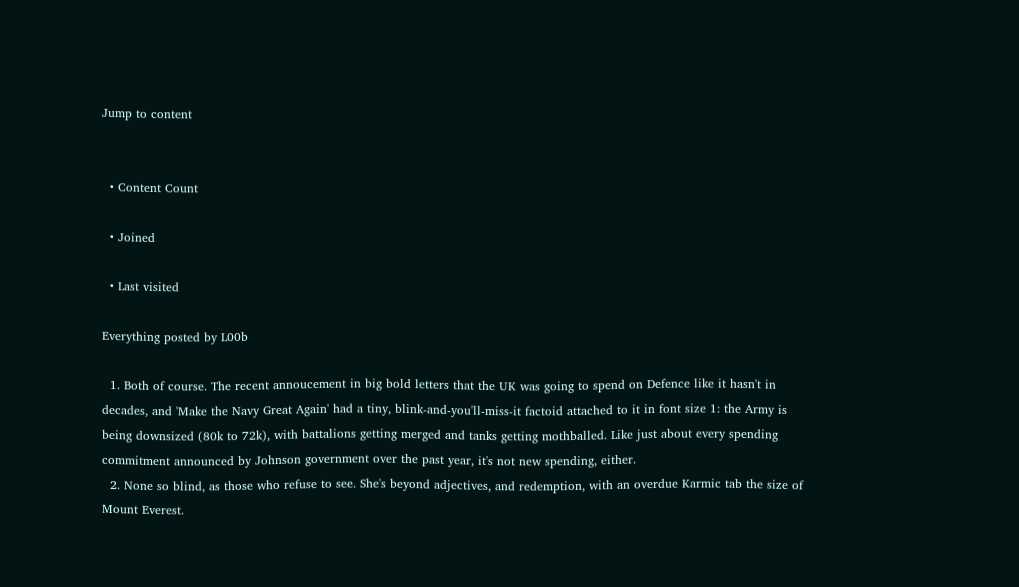Jump to content


  • Content Count

  • Joined

  • Last visited

Everything posted by L00b

  1. Both of course. The recent annoucement in big bold letters that the UK was going to spend on Defence like it hasn't in decades, and 'Make the Navy Great Again' had a tiny, blink-and-you'll-miss-it factoid attached to it in font size 1: the Army is being downsized (80k to 72k), with battalions getting merged and tanks getting mothballed. Like just about every spending commitment announced by Johnson government over the past year, it's not new spending, either.
  2. None so blind, as those who refuse to see. She's beyond adjectives, and redemption, with an overdue Karmic tab the size of Mount Everest.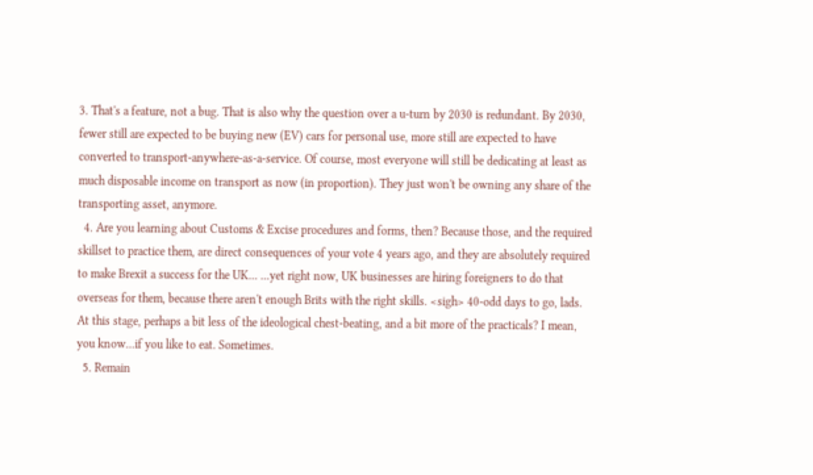3. That's a feature, not a bug. That is also why the question over a u-turn by 2030 is redundant. By 2030, fewer still are expected to be buying new (EV) cars for personal use, more still are expected to have converted to transport-anywhere-as-a-service. Of course, most everyone will still be dedicating at least as much disposable income on transport as now (in proportion). They just won't be owning any share of the transporting asset, anymore.
  4. Are you learning about Customs & Excise procedures and forms, then? Because those, and the required skillset to practice them, are direct consequences of your vote 4 years ago, and they are absolutely required to make Brexit a success for the UK... ...yet right now, UK businesses are hiring foreigners to do that overseas for them, because there aren't enough Brits with the right skills. <sigh> 40-odd days to go, lads. At this stage, perhaps a bit less of the ideological chest-beating, and a bit more of the practicals? I mean, you know...if you like to eat. Sometimes.
  5. Remain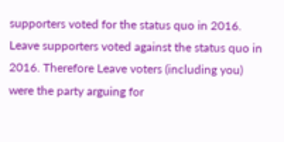supporters voted for the status quo in 2016. Leave supporters voted against the status quo in 2016. Therefore Leave voters (including you) were the party arguing for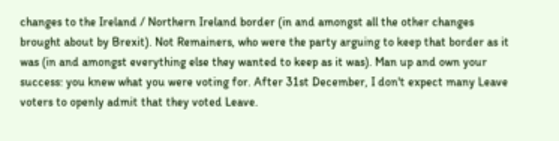changes to the Ireland / Northern Ireland border (in and amongst all the other changes brought about by Brexit). Not Remainers, who were the party arguing to keep that border as it was (in and amongst everything else they wanted to keep as it was). Man up and own your success: you knew what you were voting for. After 31st December, I don't expect many Leave voters to openly admit that they voted Leave.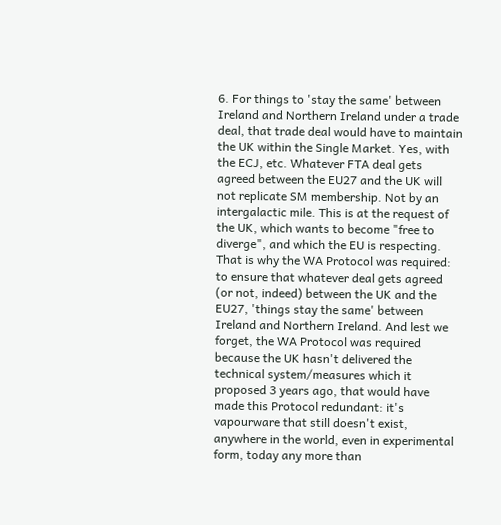6. For things to 'stay the same' between Ireland and Northern Ireland under a trade deal, that trade deal would have to maintain the UK within the Single Market. Yes, with the ECJ, etc. Whatever FTA deal gets agreed between the EU27 and the UK will not replicate SM membership. Not by an intergalactic mile. This is at the request of the UK, which wants to become "free to diverge", and which the EU is respecting. That is why the WA Protocol was required: to ensure that whatever deal gets agreed (or not, indeed) between the UK and the EU27, 'things stay the same' between Ireland and Northern Ireland. And lest we forget, the WA Protocol was required because the UK hasn't delivered the technical system/measures which it proposed 3 years ago, that would have made this Protocol redundant: it's vapourware that still doesn't exist, anywhere in the world, even in experimental form, today any more than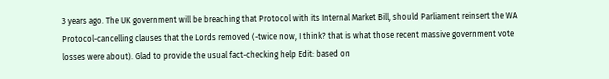3 years ago. The UK government will be breaching that Protocol with its Internal Market Bill, should Parliament reinsert the WA Protocol-cancelling clauses that the Lords removed (-twice now, I think? that is what those recent massive government vote losses were about). Glad to provide the usual fact-checking help Edit: based on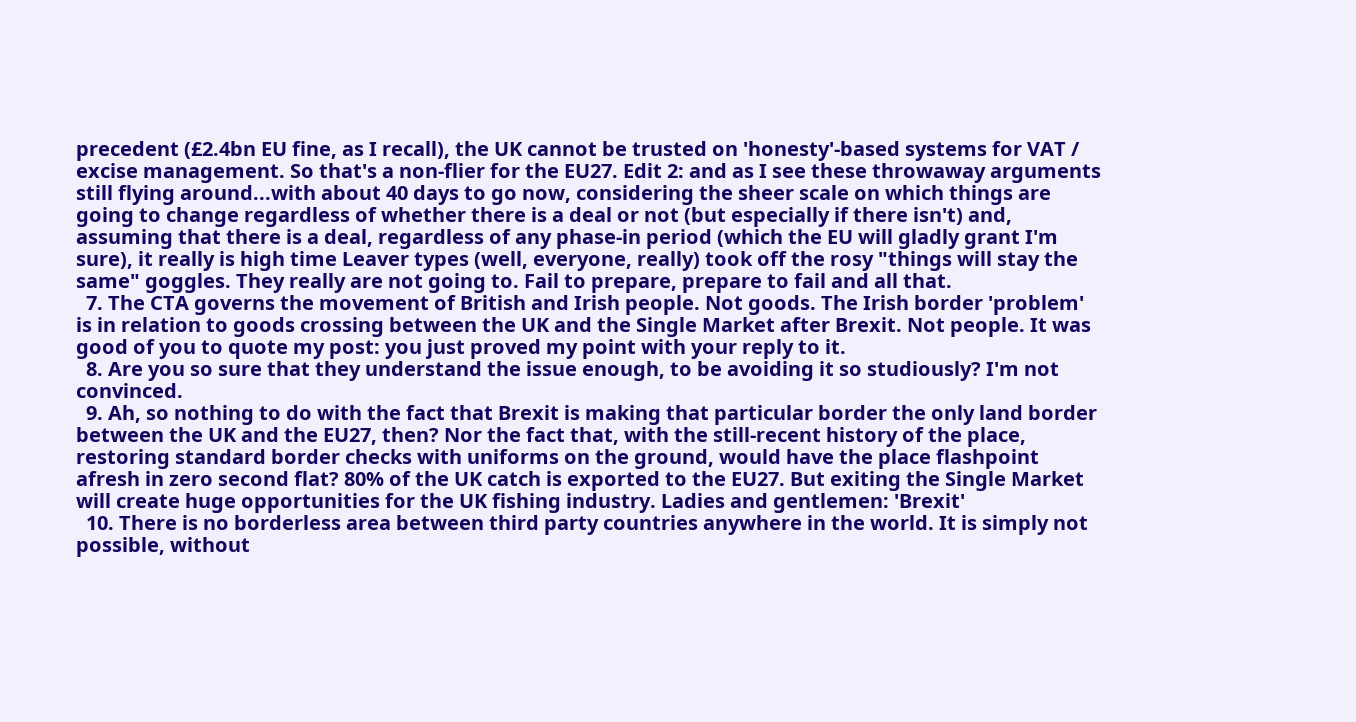precedent (£2.4bn EU fine, as I recall), the UK cannot be trusted on 'honesty'-based systems for VAT / excise management. So that's a non-flier for the EU27. Edit 2: and as I see these throwaway arguments still flying around...with about 40 days to go now, considering the sheer scale on which things are going to change regardless of whether there is a deal or not (but especially if there isn't) and, assuming that there is a deal, regardless of any phase-in period (which the EU will gladly grant I'm sure), it really is high time Leaver types (well, everyone, really) took off the rosy "things will stay the same" goggles. They really are not going to. Fail to prepare, prepare to fail and all that.
  7. The CTA governs the movement of British and Irish people. Not goods. The Irish border 'problem' is in relation to goods crossing between the UK and the Single Market after Brexit. Not people. It was good of you to quote my post: you just proved my point with your reply to it.
  8. Are you so sure that they understand the issue enough, to be avoiding it so studiously? I'm not convinced.
  9. Ah, so nothing to do with the fact that Brexit is making that particular border the only land border between the UK and the EU27, then? Nor the fact that, with the still-recent history of the place, restoring standard border checks with uniforms on the ground, would have the place flashpoint afresh in zero second flat? 80% of the UK catch is exported to the EU27. But exiting the Single Market will create huge opportunities for the UK fishing industry. Ladies and gentlemen: 'Brexit'
  10. There is no borderless area between third party countries anywhere in the world. It is simply not possible, without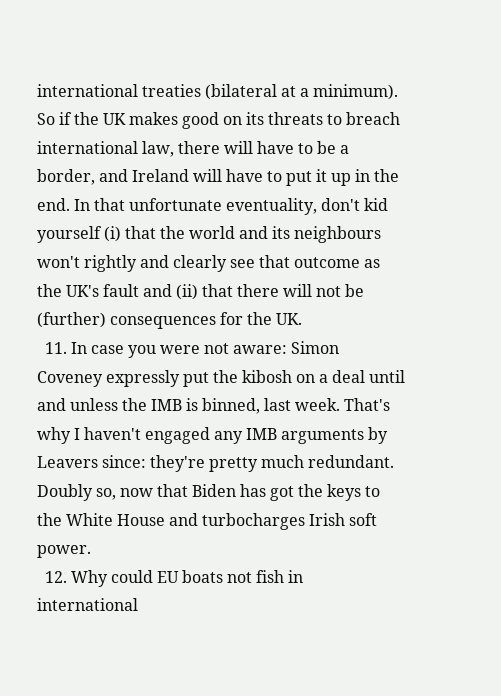international treaties (bilateral at a minimum). So if the UK makes good on its threats to breach international law, there will have to be a border, and Ireland will have to put it up in the end. In that unfortunate eventuality, don't kid yourself (i) that the world and its neighbours won't rightly and clearly see that outcome as the UK's fault and (ii) that there will not be (further) consequences for the UK.
  11. In case you were not aware: Simon Coveney expressly put the kibosh on a deal until and unless the IMB is binned, last week. That's why I haven't engaged any IMB arguments by Leavers since: they're pretty much redundant. Doubly so, now that Biden has got the keys to the White House and turbocharges Irish soft power.
  12. Why could EU boats not fish in international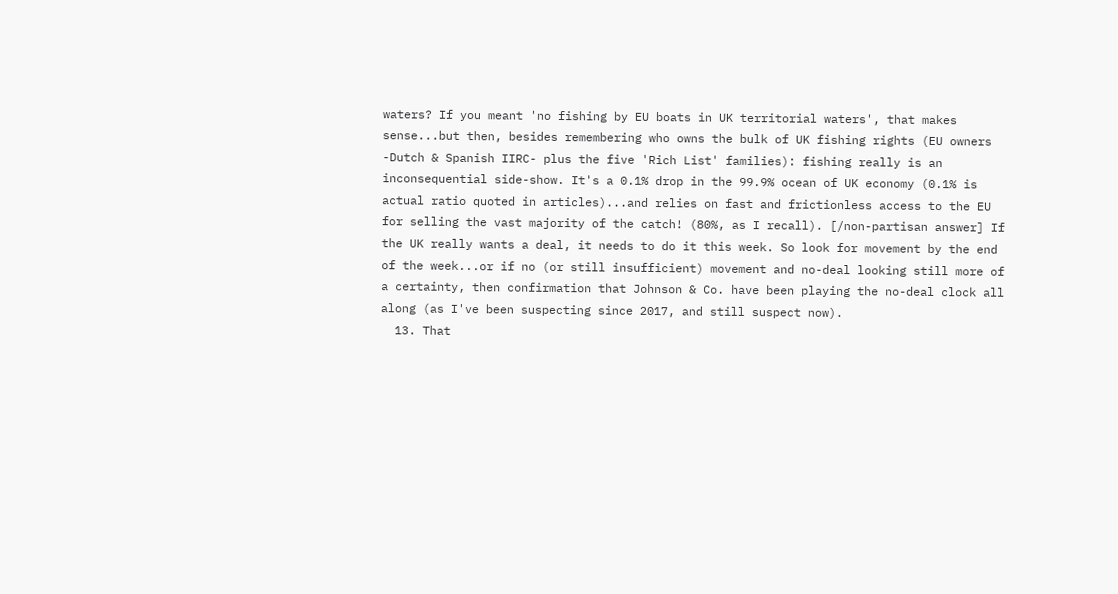waters? If you meant 'no fishing by EU boats in UK territorial waters', that makes sense...but then, besides remembering who owns the bulk of UK fishing rights (EU owners -Dutch & Spanish IIRC- plus the five 'Rich List' families): fishing really is an inconsequential side-show. It's a 0.1% drop in the 99.9% ocean of UK economy (0.1% is actual ratio quoted in articles)...and relies on fast and frictionless access to the EU for selling the vast majority of the catch! (80%, as I recall). [/non-partisan answer] If the UK really wants a deal, it needs to do it this week. So look for movement by the end of the week...or if no (or still insufficient) movement and no-deal looking still more of a certainty, then confirmation that Johnson & Co. have been playing the no-deal clock all along (as I've been suspecting since 2017, and still suspect now).
  13. That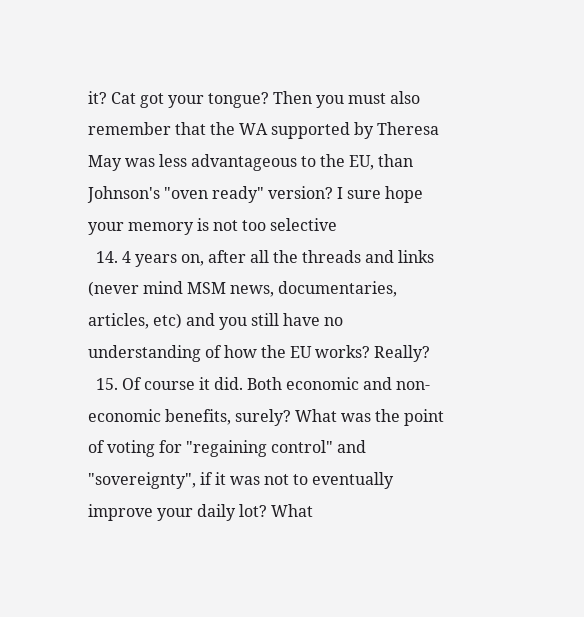it? Cat got your tongue? Then you must also remember that the WA supported by Theresa May was less advantageous to the EU, than Johnson's "oven ready" version? I sure hope your memory is not too selective
  14. 4 years on, after all the threads and links (never mind MSM news, documentaries, articles, etc) and you still have no understanding of how the EU works? Really?
  15. Of course it did. Both economic and non-economic benefits, surely? What was the point of voting for "regaining control" and "sovereignty", if it was not to eventually improve your daily lot? What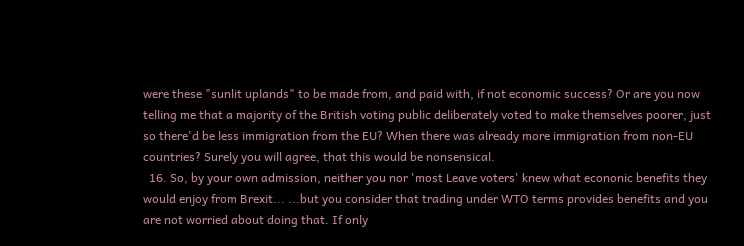were these "sunlit uplands" to be made from, and paid with, if not economic success? Or are you now telling me that a majority of the British voting public deliberately voted to make themselves poorer, just so there'd be less immigration from the EU? When there was already more immigration from non-EU countries? Surely you will agree, that this would be nonsensical.
  16. So, by your own admission, neither you nor 'most Leave voters' knew what econonic benefits they would enjoy from Brexit... ...but you consider that trading under WTO terms provides benefits and you are not worried about doing that. If only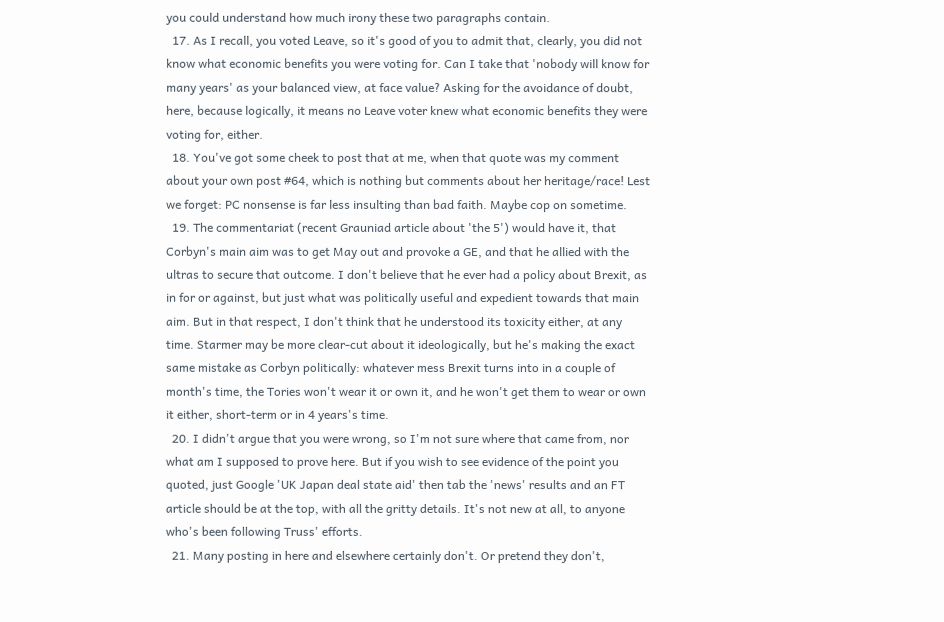you could understand how much irony these two paragraphs contain.
  17. As I recall, you voted Leave, so it's good of you to admit that, clearly, you did not know what economic benefits you were voting for. Can I take that 'nobody will know for many years' as your balanced view, at face value? Asking for the avoidance of doubt, here, because logically, it means no Leave voter knew what economic benefits they were voting for, either.
  18. You've got some cheek to post that at me, when that quote was my comment about your own post #64, which is nothing but comments about her heritage/race! Lest we forget: PC nonsense is far less insulting than bad faith. Maybe cop on sometime.
  19. The commentariat (recent Grauniad article about 'the 5') would have it, that Corbyn's main aim was to get May out and provoke a GE, and that he allied with the ultras to secure that outcome. I don't believe that he ever had a policy about Brexit, as in for or against, but just what was politically useful and expedient towards that main aim. But in that respect, I don't think that he understood its toxicity either, at any time. Starmer may be more clear-cut about it ideologically, but he's making the exact same mistake as Corbyn politically: whatever mess Brexit turns into in a couple of month's time, the Tories won't wear it or own it, and he won't get them to wear or own it either, short-term or in 4 years's time.
  20. I didn't argue that you were wrong, so I'm not sure where that came from, nor what am I supposed to prove here. But if you wish to see evidence of the point you quoted, just Google 'UK Japan deal state aid' then tab the 'news' results and an FT article should be at the top, with all the gritty details. It's not new at all, to anyone who's been following Truss' efforts.
  21. Many posting in here and elsewhere certainly don't. Or pretend they don't,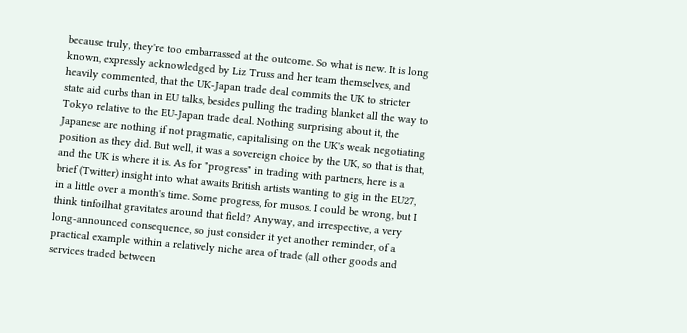because truly, they're too embarrassed at the outcome. So what is new. It is long known, expressly acknowledged by Liz Truss and her team themselves, and heavily commented, that the UK-Japan trade deal commits the UK to stricter state aid curbs than in EU talks, besides pulling the trading blanket all the way to Tokyo relative to the EU-Japan trade deal. Nothing surprising about it, the Japanese are nothing if not pragmatic, capitalising on the UK's weak negotiating position as they did. But well, it was a sovereign choice by the UK, so that is that, and the UK is where it is. As for "progress" in trading with partners, here is a brief (Twitter) insight into what awaits British artists wanting to gig in the EU27, in a little over a month's time. Some progress, for musos. I could be wrong, but I think tinfoilhat gravitates around that field? Anyway, and irrespective, a very long-announced consequence, so just consider it yet another reminder, of a practical example within a relatively niche area of trade (all other goods and services traded between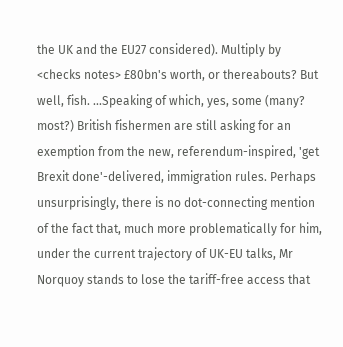the UK and the EU27 considered). Multiply by <checks notes> £80bn's worth, or thereabouts? But well, fish. ...Speaking of which, yes, some (many? most?) British fishermen are still asking for an exemption from the new, referendum-inspired, 'get Brexit done'-delivered, immigration rules. Perhaps unsurprisingly, there is no dot-connecting mention of the fact that, much more problematically for him, under the current trajectory of UK-EU talks, Mr Norquoy stands to lose the tariff-free access that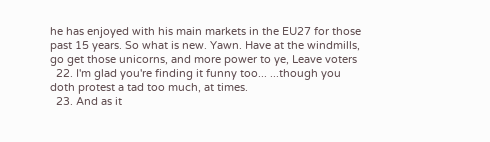he has enjoyed with his main markets in the EU27 for those past 15 years. So what is new. Yawn. Have at the windmills, go get those unicorns, and more power to ye, Leave voters
  22. I'm glad you're finding it funny too... ...though you doth protest a tad too much, at times.
  23. And as it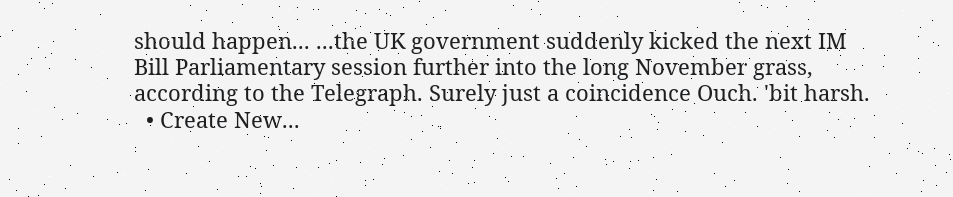should happen... ...the UK government suddenly kicked the next IM Bill Parliamentary session further into the long November grass, according to the Telegraph. Surely just a coincidence Ouch. 'bit harsh.
  • Create New...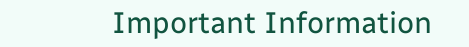Important Information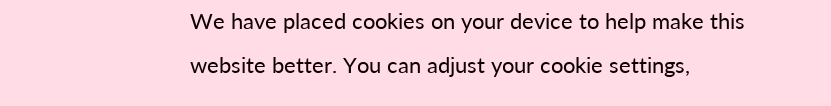We have placed cookies on your device to help make this website better. You can adjust your cookie settings,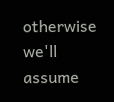otherwise we'll assume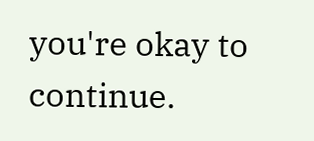you're okay to continue.